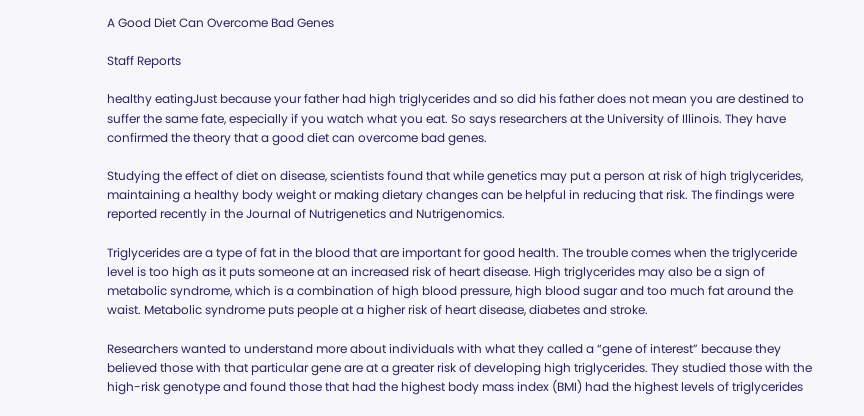A Good Diet Can Overcome Bad Genes

Staff Reports

healthy eatingJust because your father had high triglycerides and so did his father does not mean you are destined to suffer the same fate, especially if you watch what you eat. So says researchers at the University of Illinois. They have confirmed the theory that a good diet can overcome bad genes.

Studying the effect of diet on disease, scientists found that while genetics may put a person at risk of high triglycerides, maintaining a healthy body weight or making dietary changes can be helpful in reducing that risk. The findings were reported recently in the Journal of Nutrigenetics and Nutrigenomics.

Triglycerides are a type of fat in the blood that are important for good health. The trouble comes when the triglyceride level is too high as it puts someone at an increased risk of heart disease. High triglycerides may also be a sign of metabolic syndrome, which is a combination of high blood pressure, high blood sugar and too much fat around the waist. Metabolic syndrome puts people at a higher risk of heart disease, diabetes and stroke.

Researchers wanted to understand more about individuals with what they called a “gene of interest” because they believed those with that particular gene are at a greater risk of developing high triglycerides. They studied those with the high-risk genotype and found those that had the highest body mass index (BMI) had the highest levels of triglycerides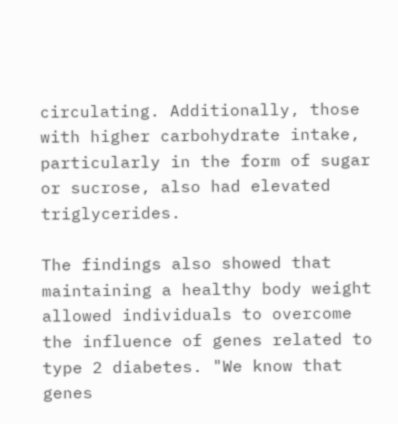circulating. Additionally, those with higher carbohydrate intake, particularly in the form of sugar or sucrose, also had elevated triglycerides.

The findings also showed that maintaining a healthy body weight allowed individuals to overcome the influence of genes related to type 2 diabetes. "We know that genes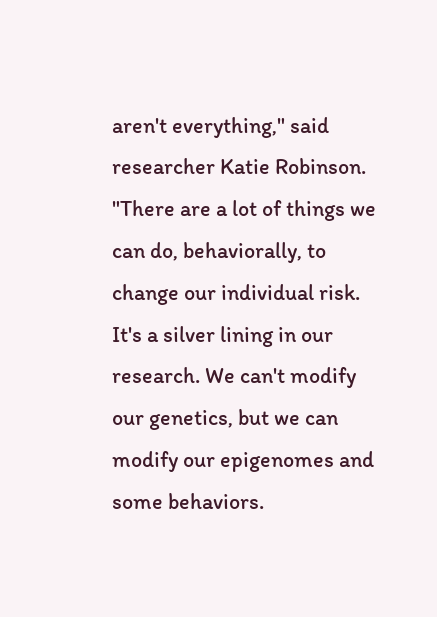aren't everything," said researcher Katie Robinson. "There are a lot of things we can do, behaviorally, to change our individual risk. It's a silver lining in our research. We can't modify our genetics, but we can modify our epigenomes and some behaviors.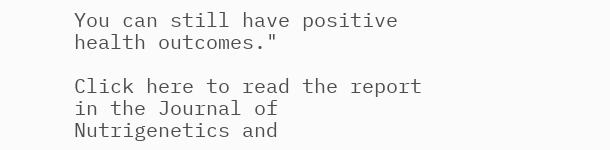You can still have positive health outcomes."

Click here to read the report in the Journal of Nutrigenetics and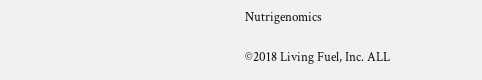Nutrigenomics

©2018 Living Fuel, Inc. ALL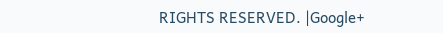RIGHTS RESERVED. |Google+